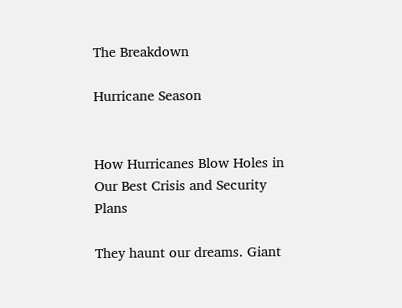The Breakdown

Hurricane Season


How Hurricanes Blow Holes in Our Best Crisis and Security Plans

They haunt our dreams. Giant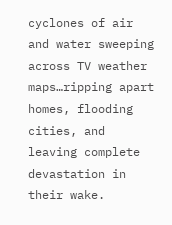cyclones of air and water sweeping across TV weather maps…ripping apart homes, flooding cities, and leaving complete devastation in their wake.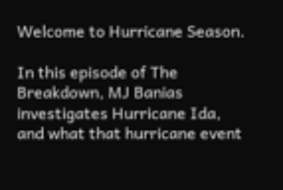Welcome to Hurricane Season.

In this episode of The Breakdown, MJ Banias investigates Hurricane Ida, and what that hurricane event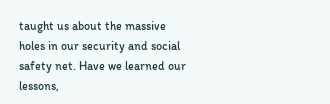taught us about the massive holes in our security and social safety net. Have we learned our lessons,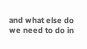and what else do we need to do in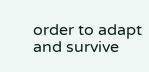order to adapt and survive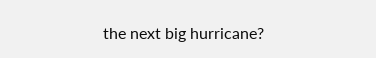the next big hurricane?